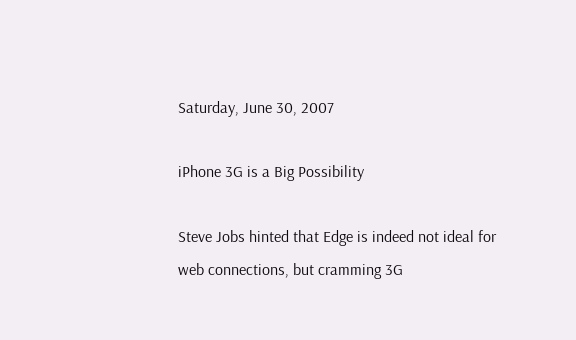Saturday, June 30, 2007

iPhone 3G is a Big Possibility

Steve Jobs hinted that Edge is indeed not ideal for web connections, but cramming 3G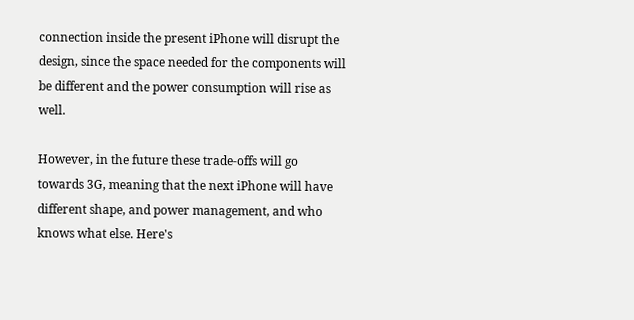connection inside the present iPhone will disrupt the design, since the space needed for the components will be different and the power consumption will rise as well.

However, in the future these trade-offs will go towards 3G, meaning that the next iPhone will have different shape, and power management, and who knows what else. Here's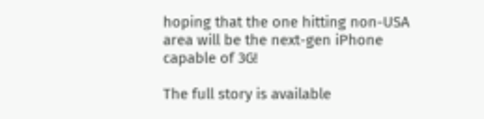hoping that the one hitting non-USA area will be the next-gen iPhone capable of 3G!

The full story is available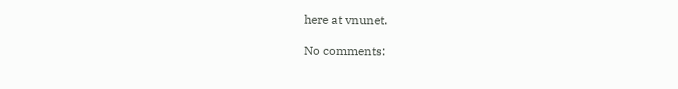here at vnunet.

No comments: